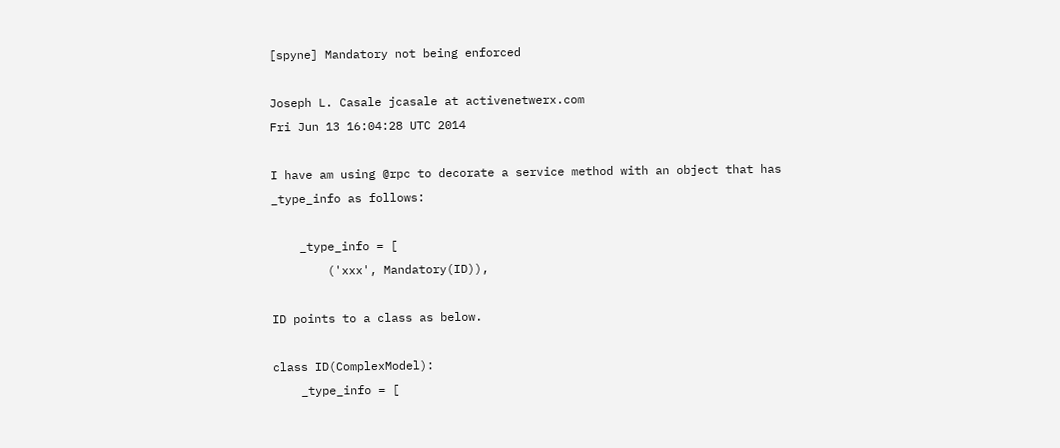[spyne] Mandatory not being enforced

Joseph L. Casale jcasale at activenetwerx.com
Fri Jun 13 16:04:28 UTC 2014

I have am using @rpc to decorate a service method with an object that has
_type_info as follows:

    _type_info = [
        ('xxx', Mandatory(ID)),

ID points to a class as below.

class ID(ComplexModel):
    _type_info = [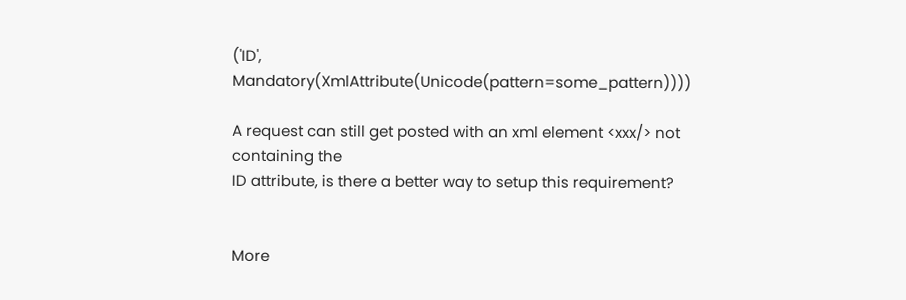('ID', Mandatory(XmlAttribute(Unicode(pattern=some_pattern))))

A request can still get posted with an xml element <xxx/> not containing the
ID attribute, is there a better way to setup this requirement?


More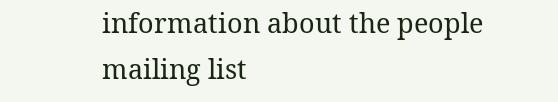information about the people mailing list